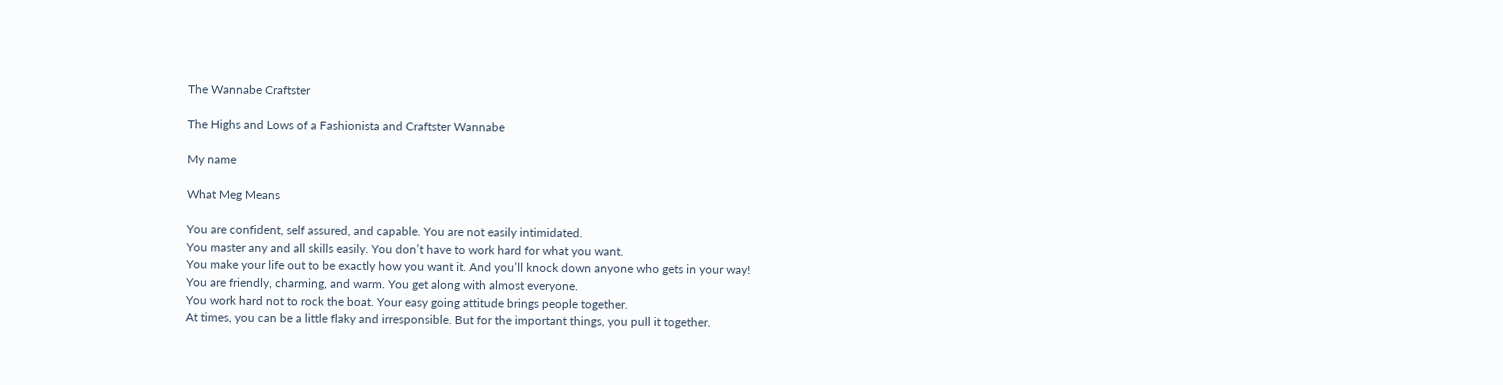The Wannabe Craftster

The Highs and Lows of a Fashionista and Craftster Wannabe

My name

What Meg Means

You are confident, self assured, and capable. You are not easily intimidated.
You master any and all skills easily. You don’t have to work hard for what you want.
You make your life out to be exactly how you want it. And you’ll knock down anyone who gets in your way!
You are friendly, charming, and warm. You get along with almost everyone.
You work hard not to rock the boat. Your easy going attitude brings people together.
At times, you can be a little flaky and irresponsible. But for the important things, you pull it together.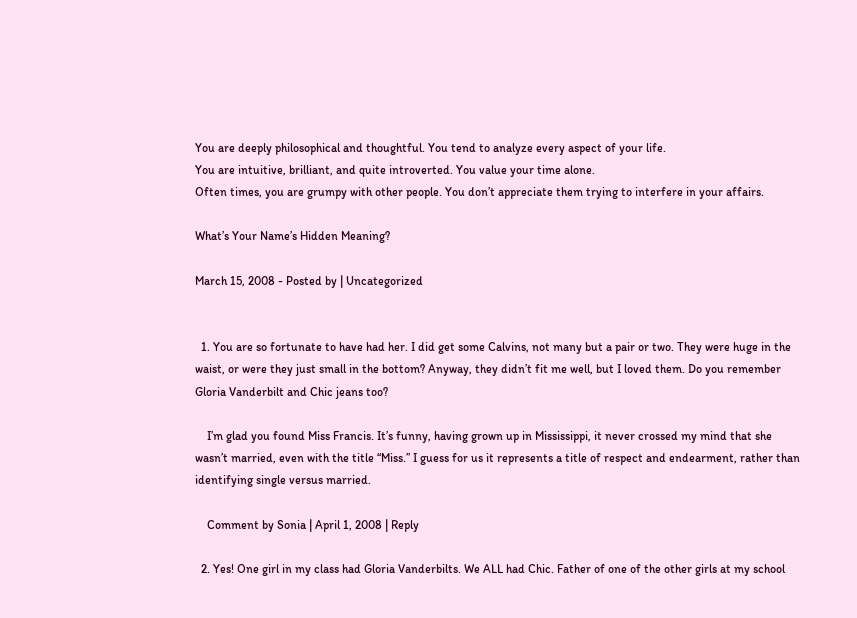You are deeply philosophical and thoughtful. You tend to analyze every aspect of your life.
You are intuitive, brilliant, and quite introverted. You value your time alone.
Often times, you are grumpy with other people. You don’t appreciate them trying to interfere in your affairs.

What’s Your Name’s Hidden Meaning?

March 15, 2008 - Posted by | Uncategorized


  1. You are so fortunate to have had her. I did get some Calvins, not many but a pair or two. They were huge in the waist, or were they just small in the bottom? Anyway, they didn’t fit me well, but I loved them. Do you remember Gloria Vanderbilt and Chic jeans too?

    I’m glad you found Miss Francis. It’s funny, having grown up in Mississippi, it never crossed my mind that she wasn’t married, even with the title “Miss.” I guess for us it represents a title of respect and endearment, rather than identifying single versus married.

    Comment by Sonia | April 1, 2008 | Reply

  2. Yes! One girl in my class had Gloria Vanderbilts. We ALL had Chic. Father of one of the other girls at my school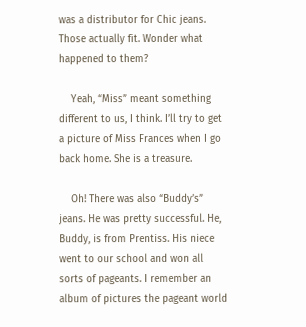was a distributor for Chic jeans. Those actually fit. Wonder what happened to them?

    Yeah, “Miss” meant something different to us, I think. I’ll try to get a picture of Miss Frances when I go back home. She is a treasure.

    Oh! There was also “Buddy’s” jeans. He was pretty successful. He, Buddy, is from Prentiss. His niece went to our school and won all sorts of pageants. I remember an album of pictures the pageant world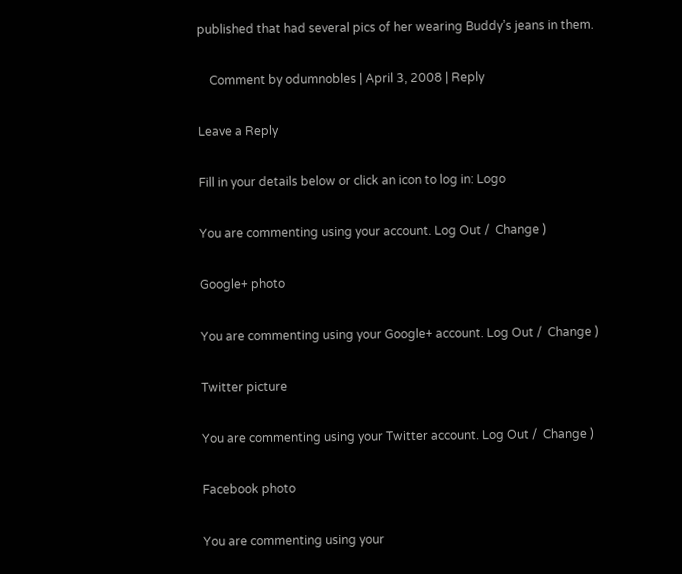published that had several pics of her wearing Buddy’s jeans in them.

    Comment by odumnobles | April 3, 2008 | Reply

Leave a Reply

Fill in your details below or click an icon to log in: Logo

You are commenting using your account. Log Out /  Change )

Google+ photo

You are commenting using your Google+ account. Log Out /  Change )

Twitter picture

You are commenting using your Twitter account. Log Out /  Change )

Facebook photo

You are commenting using your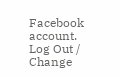Facebook account. Log Out /  Change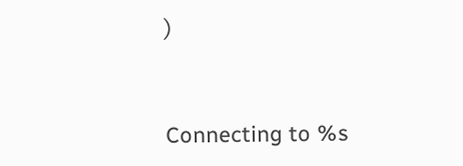)


Connecting to %s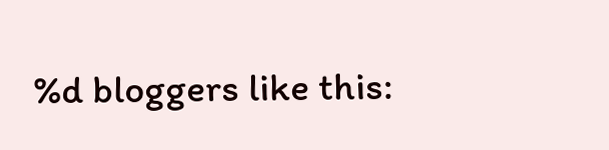%d bloggers like this: